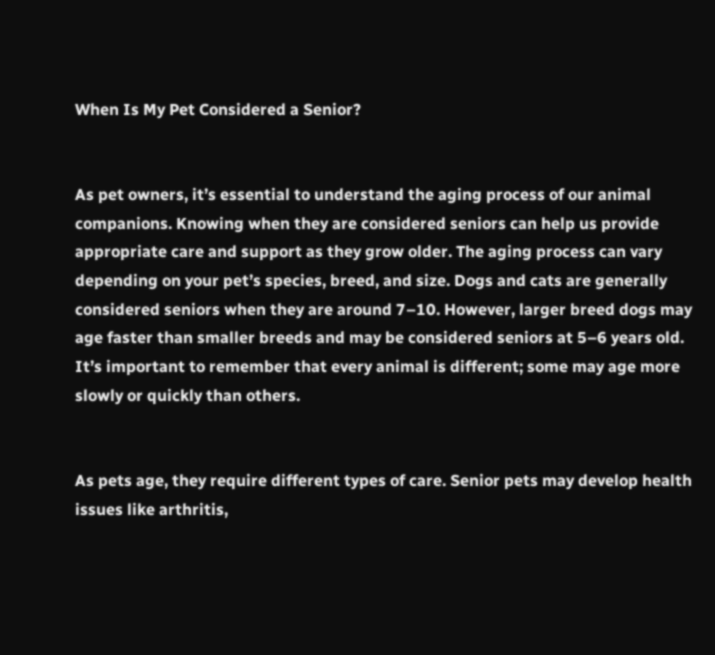When Is My Pet Considered a Senior?


As pet owners, it’s essential to understand the aging process of our animal companions. Knowing when they are considered seniors can help us provide appropriate care and support as they grow older. The aging process can vary depending on your pet’s species, breed, and size. Dogs and cats are generally considered seniors when they are around 7–10. However, larger breed dogs may age faster than smaller breeds and may be considered seniors at 5–6 years old. It’s important to remember that every animal is different; some may age more slowly or quickly than others.


As pets age, they require different types of care. Senior pets may develop health issues like arthritis,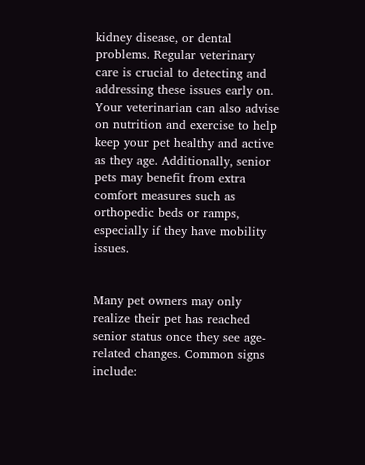kidney disease, or dental problems. Regular veterinary care is crucial to detecting and addressing these issues early on. Your veterinarian can also advise on nutrition and exercise to help keep your pet healthy and active as they age. Additionally, senior pets may benefit from extra comfort measures such as orthopedic beds or ramps, especially if they have mobility issues.


Many pet owners may only realize their pet has reached senior status once they see age-related changes. Common signs include: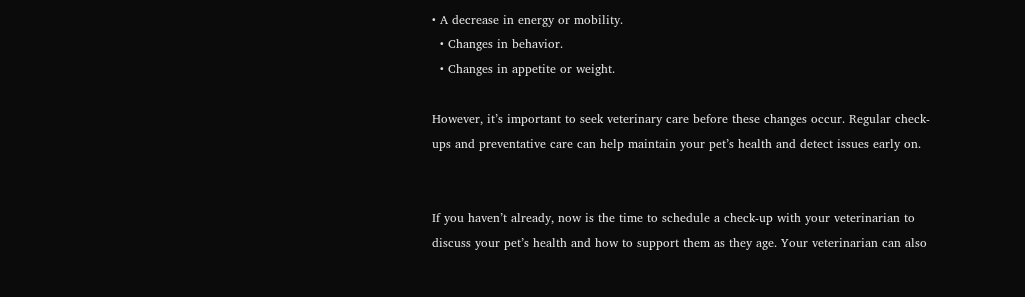• A decrease in energy or mobility.
  • Changes in behavior.
  • Changes in appetite or weight.

However, it’s important to seek veterinary care before these changes occur. Regular check-ups and preventative care can help maintain your pet’s health and detect issues early on.


If you haven’t already, now is the time to schedule a check-up with your veterinarian to discuss your pet’s health and how to support them as they age. Your veterinarian can also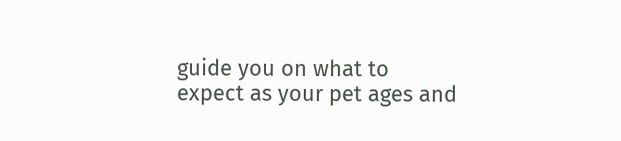guide you on what to expect as your pet ages and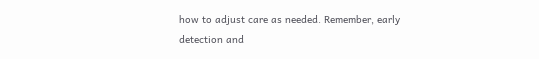how to adjust care as needed. Remember, early detection and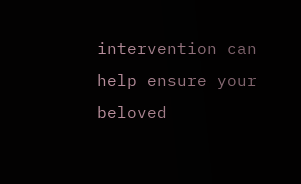intervention can help ensure your beloved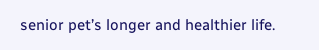senior pet’s longer and healthier life.